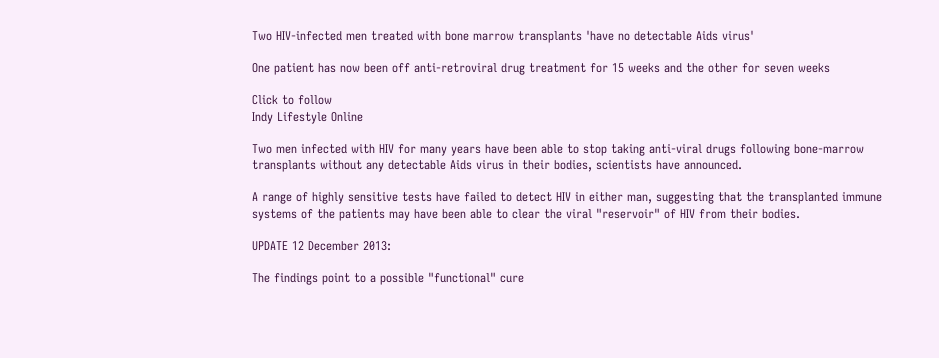Two HIV-infected men treated with bone marrow transplants 'have no detectable Aids virus'

One patient has now been off anti-retroviral drug treatment for 15 weeks and the other for seven weeks

Click to follow
Indy Lifestyle Online

Two men infected with HIV for many years have been able to stop taking anti-viral drugs following bone-marrow transplants without any detectable Aids virus in their bodies, scientists have announced.

A range of highly sensitive tests have failed to detect HIV in either man, suggesting that the transplanted immune systems of the patients may have been able to clear the viral "reservoir" of HIV from their bodies.

UPDATE 12 December 2013:

The findings point to a possible "functional" cure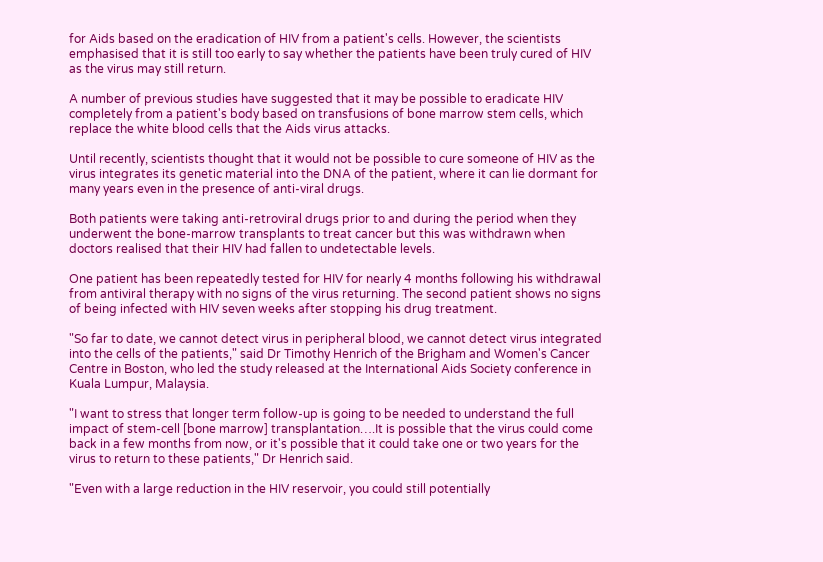for Aids based on the eradication of HIV from a patient's cells. However, the scientists emphasised that it is still too early to say whether the patients have been truly cured of HIV as the virus may still return.

A number of previous studies have suggested that it may be possible to eradicate HIV completely from a patient's body based on transfusions of bone marrow stem cells, which replace the white blood cells that the Aids virus attacks.

Until recently, scientists thought that it would not be possible to cure someone of HIV as the virus integrates its genetic material into the DNA of the patient, where it can lie dormant for many years even in the presence of anti-viral drugs.

Both patients were taking anti-retroviral drugs prior to and during the period when they underwent the bone-marrow transplants to treat cancer but this was withdrawn when doctors realised that their HIV had fallen to undetectable levels.

One patient has been repeatedly tested for HIV for nearly 4 months following his withdrawal from antiviral therapy with no signs of the virus returning. The second patient shows no signs of being infected with HIV seven weeks after stopping his drug treatment.

"So far to date, we cannot detect virus in peripheral blood, we cannot detect virus integrated into the cells of the patients," said Dr Timothy Henrich of the Brigham and Women's Cancer Centre in Boston, who led the study released at the International Aids Society conference in Kuala Lumpur, Malaysia.

"I want to stress that longer term follow-up is going to be needed to understand the full impact of stem-cell [bone marrow] transplantation….It is possible that the virus could come back in a few months from now, or it's possible that it could take one or two years for the virus to return to these patients," Dr Henrich said.

"Even with a large reduction in the HIV reservoir, you could still potentially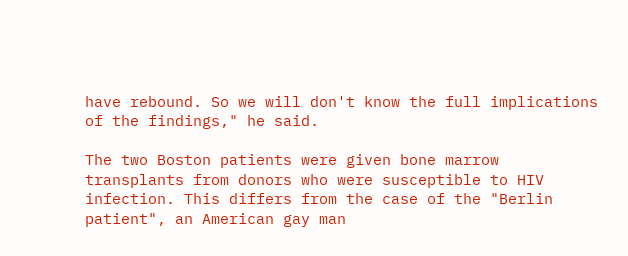have rebound. So we will don't know the full implications of the findings," he said.

The two Boston patients were given bone marrow transplants from donors who were susceptible to HIV infection. This differs from the case of the "Berlin patient", an American gay man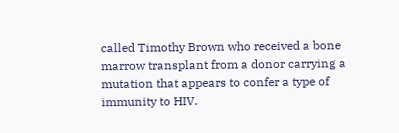called Timothy Brown who received a bone marrow transplant from a donor carrying a mutation that appears to confer a type of immunity to HIV.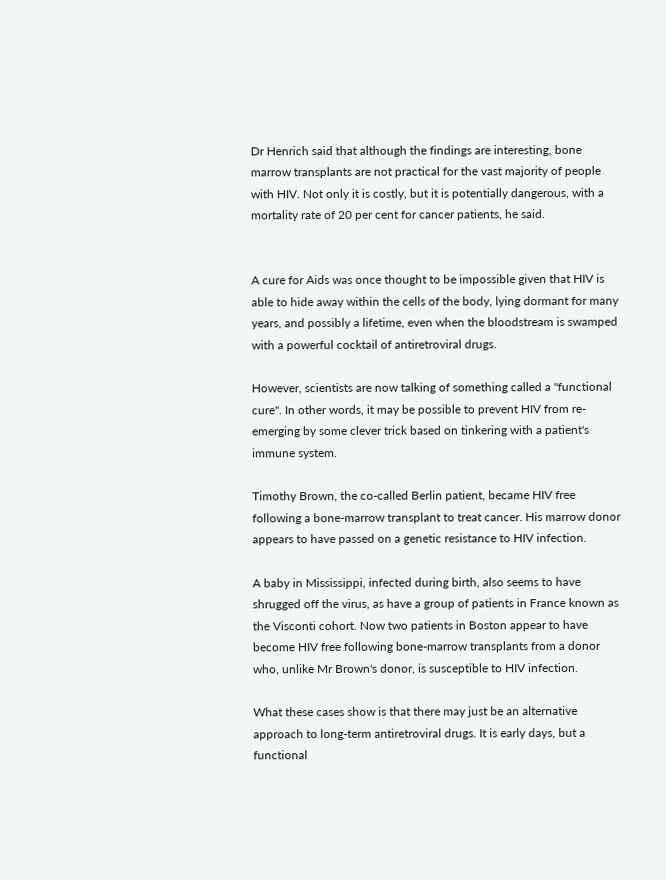Dr Henrich said that although the findings are interesting, bone marrow transplants are not practical for the vast majority of people with HIV. Not only it is costly, but it is potentially dangerous, with a mortality rate of 20 per cent for cancer patients, he said.


A cure for Aids was once thought to be impossible given that HIV is able to hide away within the cells of the body, lying dormant for many years, and possibly a lifetime, even when the bloodstream is swamped with a powerful cocktail of antiretroviral drugs.

However, scientists are now talking of something called a "functional cure". In other words, it may be possible to prevent HIV from re-emerging by some clever trick based on tinkering with a patient's immune system.

Timothy Brown, the co-called Berlin patient, became HIV free following a bone-marrow transplant to treat cancer. His marrow donor appears to have passed on a genetic resistance to HIV infection.

A baby in Mississippi, infected during birth, also seems to have shrugged off the virus, as have a group of patients in France known as the Visconti cohort. Now two patients in Boston appear to have become HIV free following bone-marrow transplants from a donor who, unlike Mr Brown's donor, is susceptible to HIV infection.

What these cases show is that there may just be an alternative approach to long-term antiretroviral drugs. It is early days, but a functional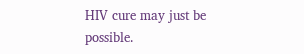HIV cure may just be possible.